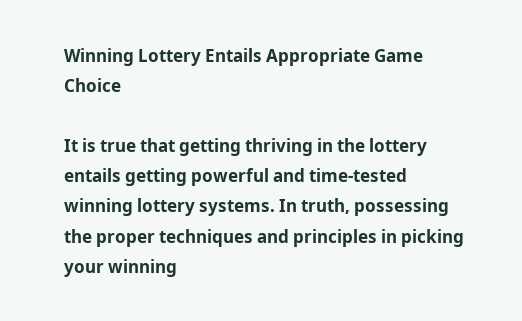Winning Lottery Entails Appropriate Game Choice

It is true that getting thriving in the lottery entails getting powerful and time-tested winning lottery systems. In truth, possessing the proper techniques and principles in picking your winning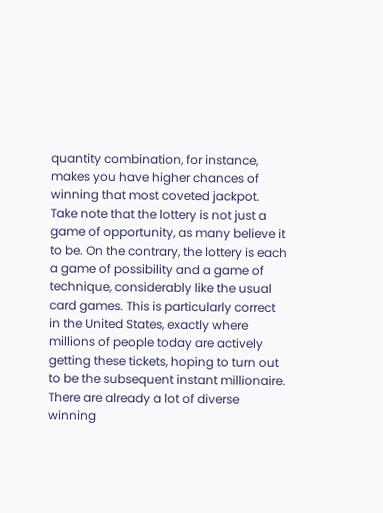quantity combination, for instance, makes you have higher chances of winning that most coveted jackpot. Take note that the lottery is not just a game of opportunity, as many believe it to be. On the contrary, the lottery is each a game of possibility and a game of technique, considerably like the usual card games. This is particularly correct in the United States, exactly where millions of people today are actively getting these tickets, hoping to turn out to be the subsequent instant millionaire. There are already a lot of diverse winning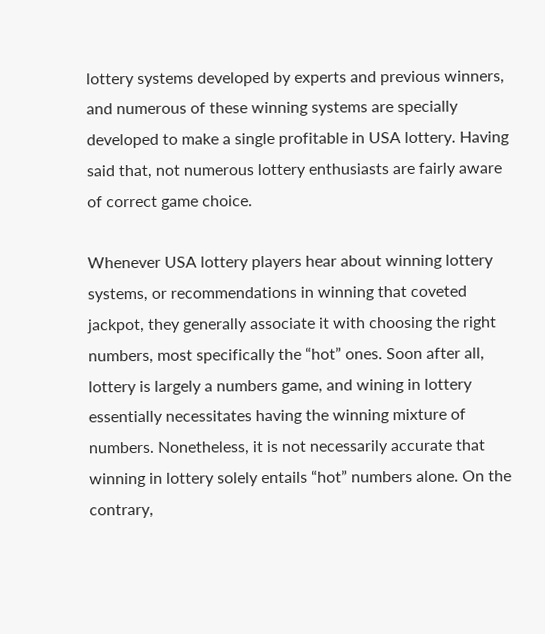lottery systems developed by experts and previous winners, and numerous of these winning systems are specially developed to make a single profitable in USA lottery. Having said that, not numerous lottery enthusiasts are fairly aware of correct game choice.

Whenever USA lottery players hear about winning lottery systems, or recommendations in winning that coveted jackpot, they generally associate it with choosing the right numbers, most specifically the “hot” ones. Soon after all, lottery is largely a numbers game, and wining in lottery essentially necessitates having the winning mixture of numbers. Nonetheless, it is not necessarily accurate that winning in lottery solely entails “hot” numbers alone. On the contrary,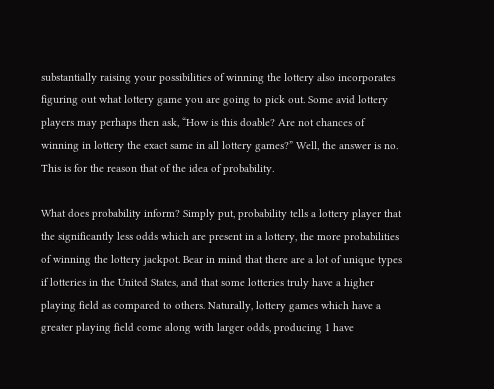substantially raising your possibilities of winning the lottery also incorporates figuring out what lottery game you are going to pick out. Some avid lottery players may perhaps then ask, “How is this doable? Are not chances of winning in lottery the exact same in all lottery games?” Well, the answer is no. This is for the reason that of the idea of probability.

What does probability inform? Simply put, probability tells a lottery player that the significantly less odds which are present in a lottery, the more probabilities of winning the lottery jackpot. Bear in mind that there are a lot of unique types if lotteries in the United States, and that some lotteries truly have a higher playing field as compared to others. Naturally, lottery games which have a greater playing field come along with larger odds, producing 1 have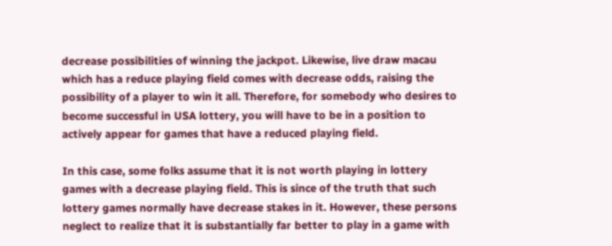decrease possibilities of winning the jackpot. Likewise, live draw macau which has a reduce playing field comes with decrease odds, raising the possibility of a player to win it all. Therefore, for somebody who desires to become successful in USA lottery, you will have to be in a position to actively appear for games that have a reduced playing field.

In this case, some folks assume that it is not worth playing in lottery games with a decrease playing field. This is since of the truth that such lottery games normally have decrease stakes in it. However, these persons neglect to realize that it is substantially far better to play in a game with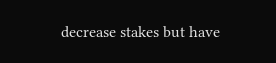decrease stakes but have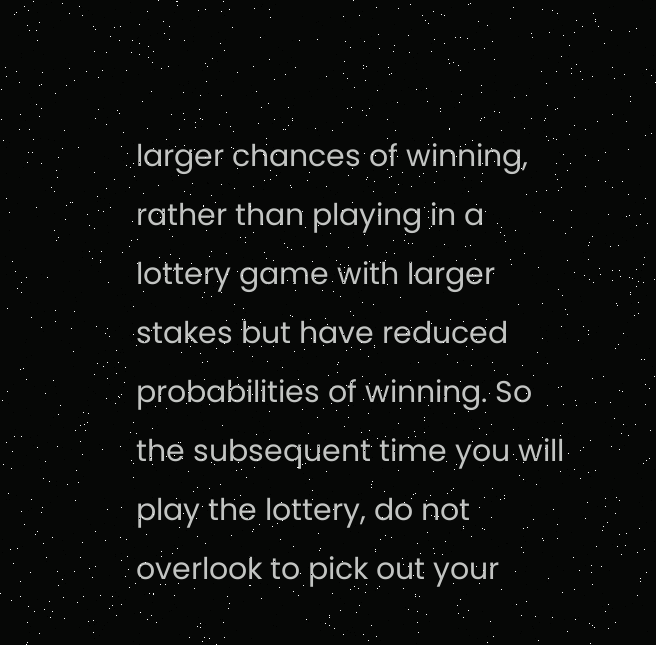larger chances of winning, rather than playing in a lottery game with larger stakes but have reduced probabilities of winning. So the subsequent time you will play the lottery, do not overlook to pick out your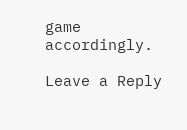game accordingly.

Leave a Reply